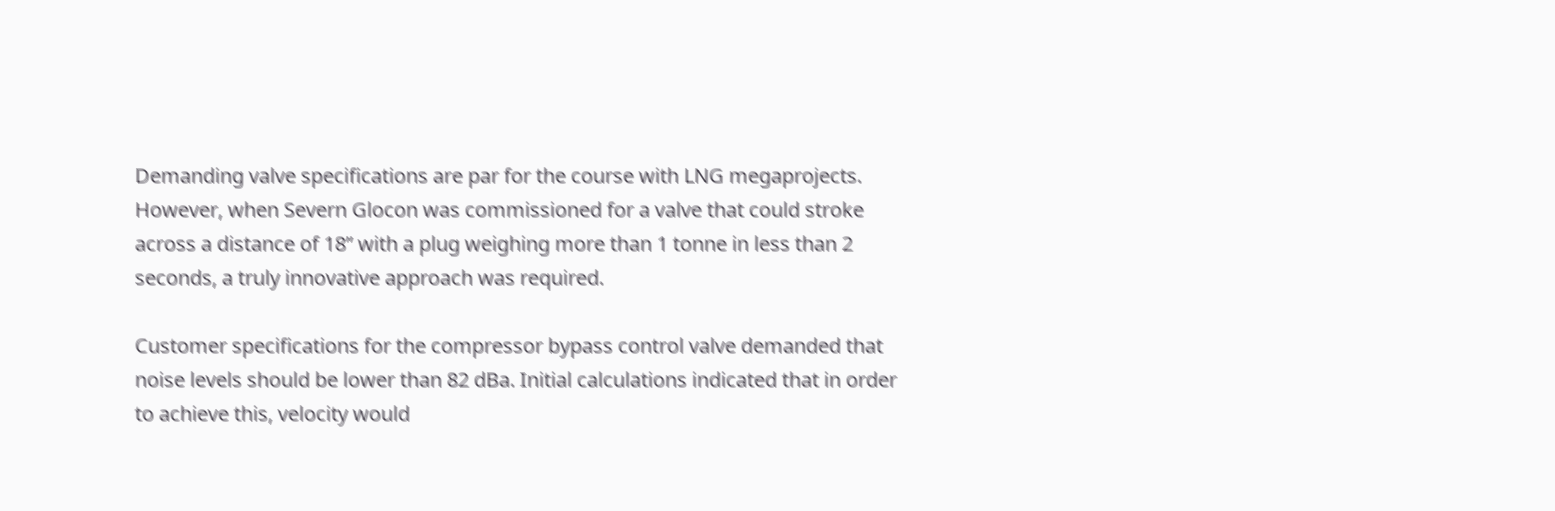Demanding valve specifications are par for the course with LNG megaprojects. However, when Severn Glocon was commissioned for a valve that could stroke across a distance of 18” with a plug weighing more than 1 tonne in less than 2 seconds, a truly innovative approach was required.

Customer specifications for the compressor bypass control valve demanded that noise levels should be lower than 82 dBa. Initial calculations indicated that in order to achieve this, velocity would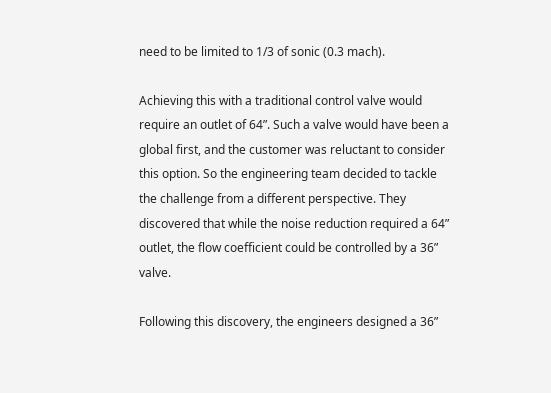need to be limited to 1/3 of sonic (0.3 mach).

Achieving this with a traditional control valve would require an outlet of 64”. Such a valve would have been a global first, and the customer was reluctant to consider this option. So the engineering team decided to tackle the challenge from a different perspective. They discovered that while the noise reduction required a 64” outlet, the flow coefficient could be controlled by a 36” valve.

Following this discovery, the engineers designed a 36”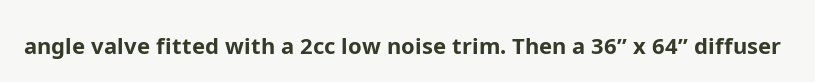angle valve fitted with a 2cc low noise trim. Then a 36” x 64” diffuser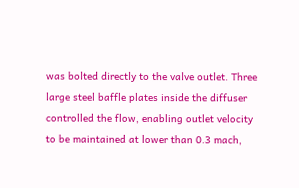was bolted directly to the valve outlet. Three large steel baffle plates inside the diffuser controlled the flow, enabling outlet velocity to be maintained at lower than 0.3 mach,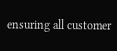ensuring all customer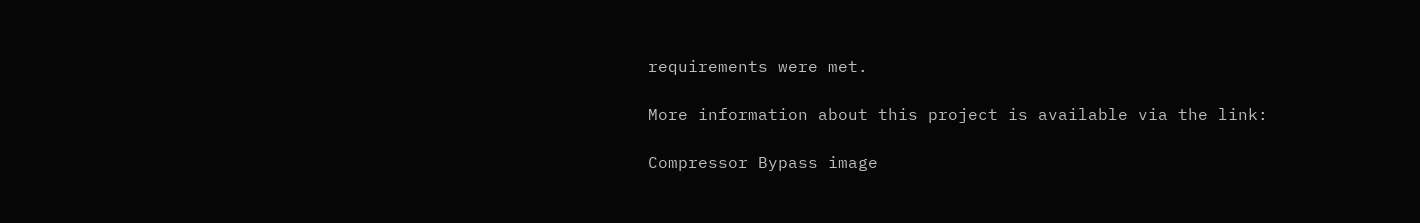requirements were met.

More information about this project is available via the link:

Compressor Bypass image